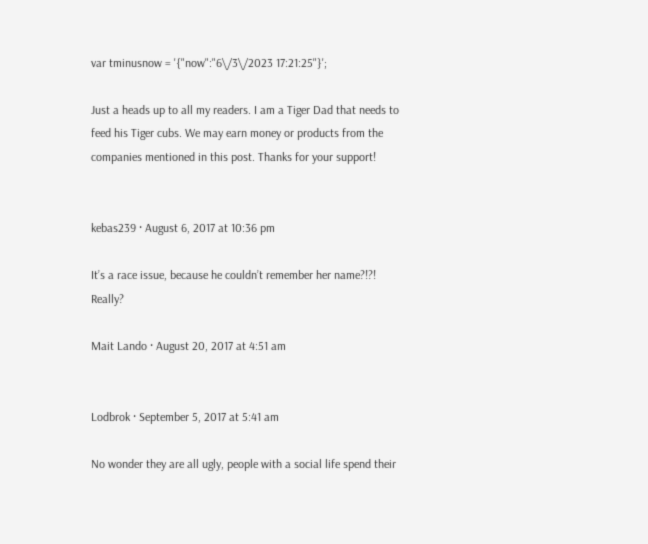var tminusnow = '{"now":"6\/3\/2023 17:21:25"}';

Just a heads up to all my readers. I am a Tiger Dad that needs to feed his Tiger cubs. We may earn money or products from the companies mentioned in this post. Thanks for your support!


kebas239 · August 6, 2017 at 10:36 pm

It’s a race issue, because he couldn’t remember her name?!?! Really?

Mait Lando · August 20, 2017 at 4:51 am


Lodbrok · September 5, 2017 at 5:41 am

No wonder they are all ugly, people with a social life spend their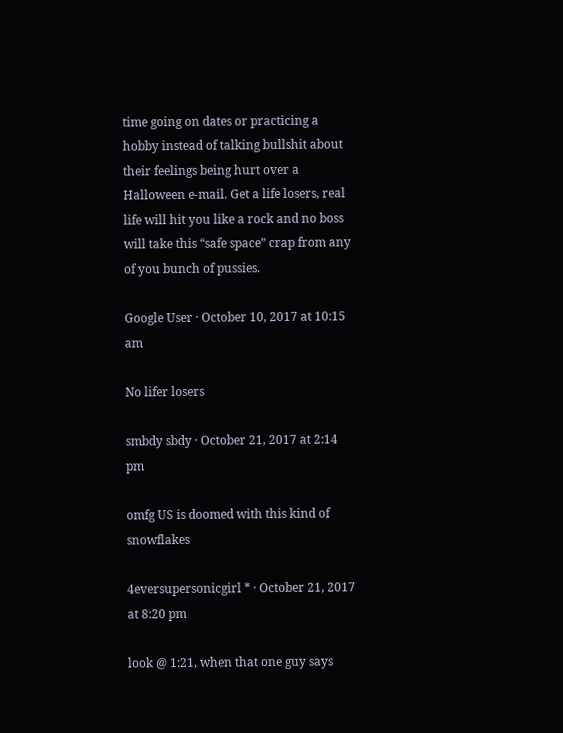time going on dates or practicing a hobby instead of talking bullshit about their feelings being hurt over a Halloween e-mail. Get a life losers, real life will hit you like a rock and no boss will take this “safe space” crap from any of you bunch of pussies.

Google User · October 10, 2017 at 10:15 am

No lifer losers

smbdy sbdy · October 21, 2017 at 2:14 pm

omfg US is doomed with this kind of snowflakes

4eversupersonicgirl * · October 21, 2017 at 8:20 pm

look @ 1:21, when that one guy says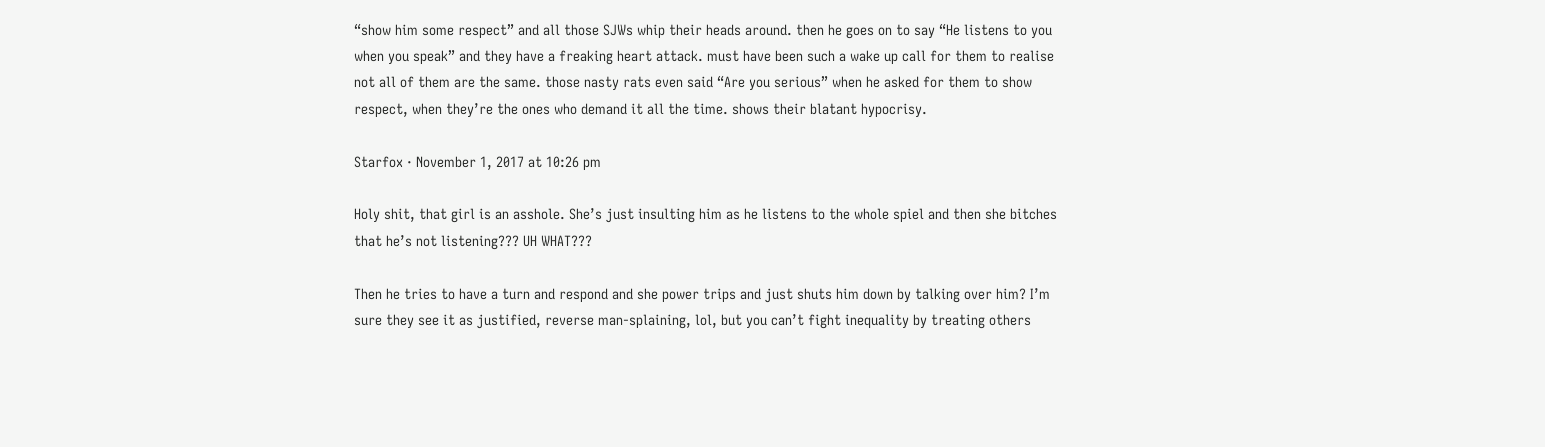“show him some respect” and all those SJWs whip their heads around. then he goes on to say “He listens to you when you speak” and they have a freaking heart attack. must have been such a wake up call for them to realise not all of them are the same. those nasty rats even said “Are you serious” when he asked for them to show respect, when they’re the ones who demand it all the time. shows their blatant hypocrisy.

Starfox · November 1, 2017 at 10:26 pm

Holy shit, that girl is an asshole. She’s just insulting him as he listens to the whole spiel and then she bitches that he’s not listening??? UH WHAT???

Then he tries to have a turn and respond and she power trips and just shuts him down by talking over him? I’m sure they see it as justified, reverse man-splaining, lol, but you can’t fight inequality by treating others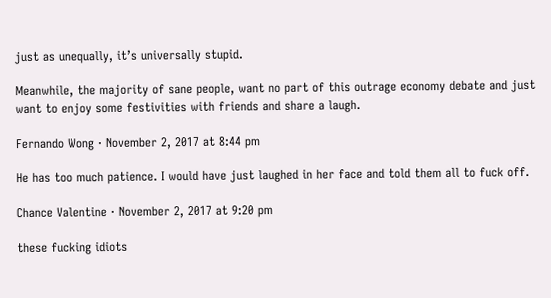just as unequally, it’s universally stupid.

Meanwhile, the majority of sane people, want no part of this outrage economy debate and just want to enjoy some festivities with friends and share a laugh.

Fernando Wong · November 2, 2017 at 8:44 pm

He has too much patience. I would have just laughed in her face and told them all to fuck off.

Chance Valentine · November 2, 2017 at 9:20 pm

these fucking idiots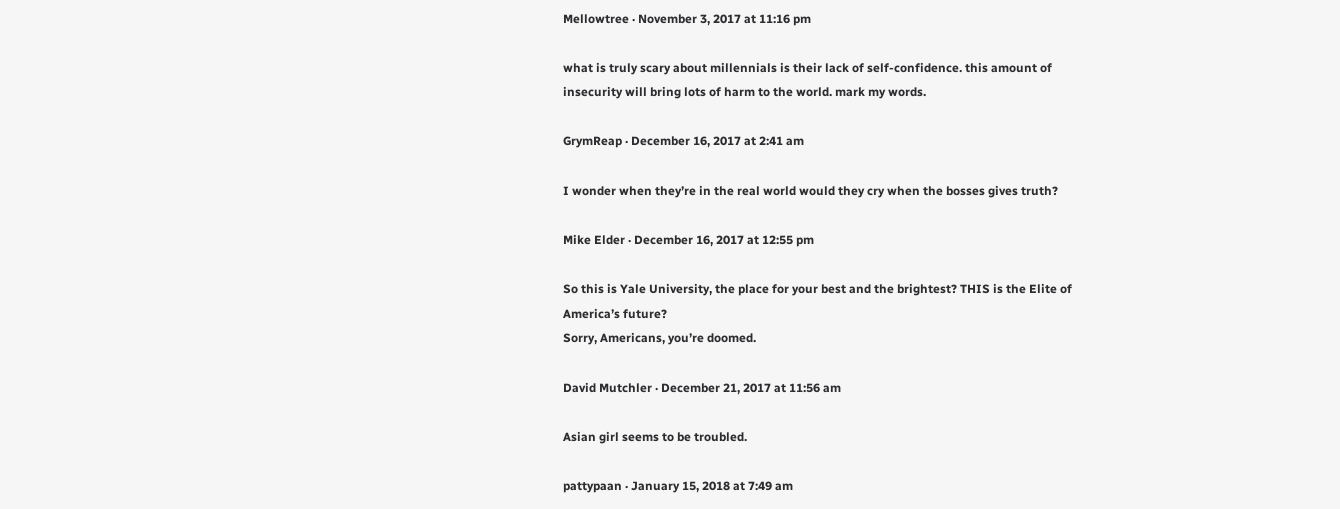Mellowtree · November 3, 2017 at 11:16 pm

what is truly scary about millennials is their lack of self-confidence. this amount of insecurity will bring lots of harm to the world. mark my words.

GrymReap · December 16, 2017 at 2:41 am

I wonder when they’re in the real world would they cry when the bosses gives truth?

Mike Elder · December 16, 2017 at 12:55 pm

So this is Yale University, the place for your best and the brightest? THIS is the Elite of America’s future?
Sorry, Americans, you’re doomed.

David Mutchler · December 21, 2017 at 11:56 am

Asian girl seems to be troubled.

pattypaan · January 15, 2018 at 7:49 am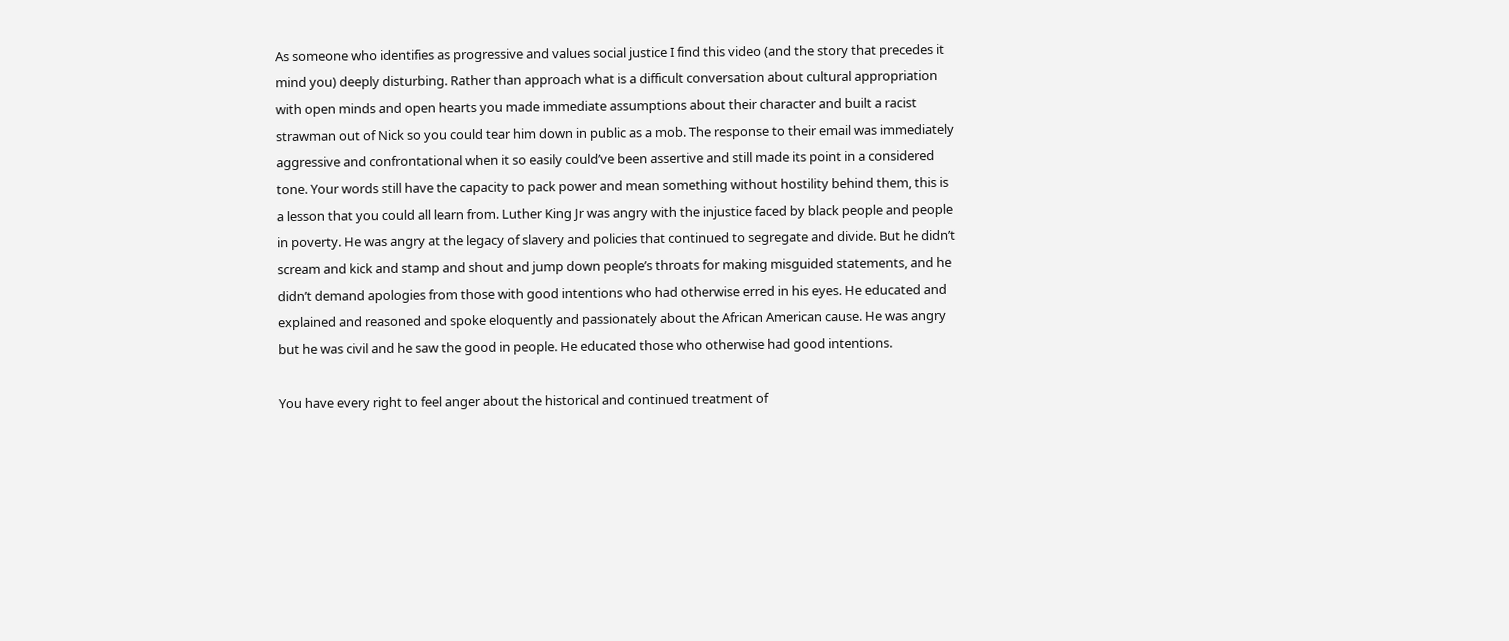As someone who identifies as progressive and values social justice I find this video (and the story that precedes it mind you) deeply disturbing. Rather than approach what is a difficult conversation about cultural appropriation with open minds and open hearts you made immediate assumptions about their character and built a racist strawman out of Nick so you could tear him down in public as a mob. The response to their email was immediately aggressive and confrontational when it so easily could’ve been assertive and still made its point in a considered tone. Your words still have the capacity to pack power and mean something without hostility behind them, this is a lesson that you could all learn from. Luther King Jr was angry with the injustice faced by black people and people in poverty. He was angry at the legacy of slavery and policies that continued to segregate and divide. But he didn’t scream and kick and stamp and shout and jump down people’s throats for making misguided statements, and he didn’t demand apologies from those with good intentions who had otherwise erred in his eyes. He educated and explained and reasoned and spoke eloquently and passionately about the African American cause. He was angry but he was civil and he saw the good in people. He educated those who otherwise had good intentions.

You have every right to feel anger about the historical and continued treatment of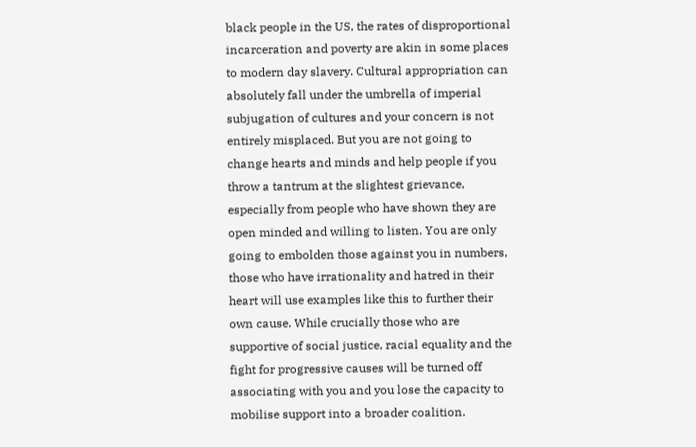black people in the US, the rates of disproportional incarceration and poverty are akin in some places to modern day slavery. Cultural appropriation can absolutely fall under the umbrella of imperial subjugation of cultures and your concern is not entirely misplaced. But you are not going to change hearts and minds and help people if you throw a tantrum at the slightest grievance, especially from people who have shown they are open minded and willing to listen. You are only going to embolden those against you in numbers, those who have irrationality and hatred in their heart will use examples like this to further their own cause. While crucially those who are supportive of social justice, racial equality and the fight for progressive causes will be turned off associating with you and you lose the capacity to mobilise support into a broader coalition.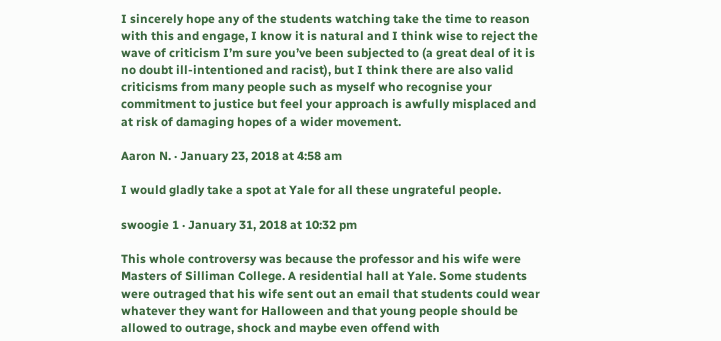I sincerely hope any of the students watching take the time to reason with this and engage, I know it is natural and I think wise to reject the wave of criticism I’m sure you’ve been subjected to (a great deal of it is no doubt ill-intentioned and racist), but I think there are also valid criticisms from many people such as myself who recognise your commitment to justice but feel your approach is awfully misplaced and at risk of damaging hopes of a wider movement.

Aaron N. · January 23, 2018 at 4:58 am

I would gladly take a spot at Yale for all these ungrateful people.

swoogie 1 · January 31, 2018 at 10:32 pm

This whole controversy was because the professor and his wife were Masters of Silliman College. A residential hall at Yale. Some students were outraged that his wife sent out an email that students could wear whatever they want for Halloween and that young people should be allowed to outrage, shock and maybe even offend with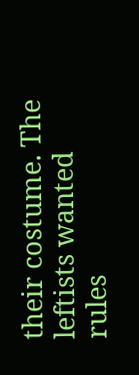their costume. The leftists wanted rules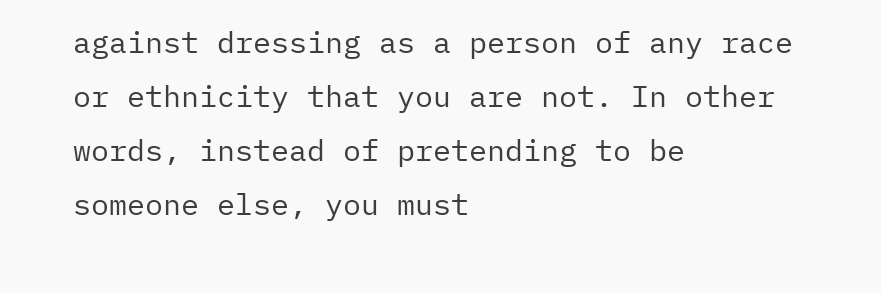against dressing as a person of any race or ethnicity that you are not. In other words, instead of pretending to be someone else, you must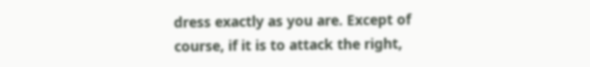dress exactly as you are. Except of course, if it is to attack the right,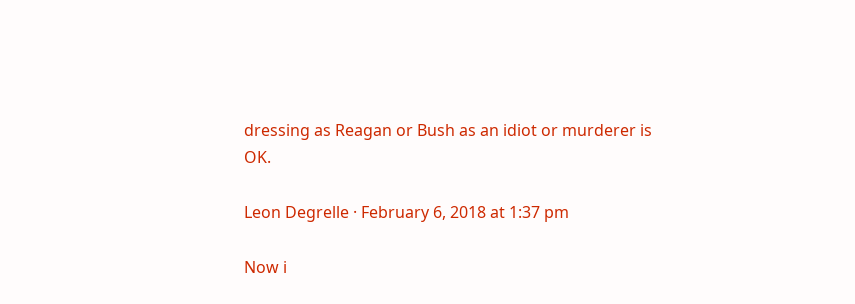dressing as Reagan or Bush as an idiot or murderer is OK.

Leon Degrelle · February 6, 2018 at 1:37 pm

Now i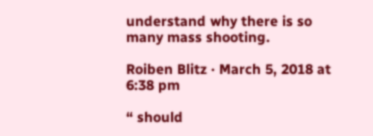understand why there is so many mass shooting.

Roiben Blitz · March 5, 2018 at 6:38 pm

“ should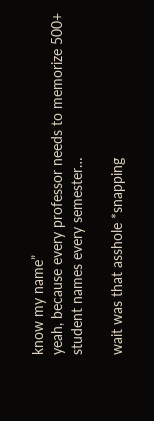know my name”
yeah, because every professor needs to memorize 500+ student names every semester…

wait was that asshole *snapping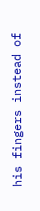his fingers instead of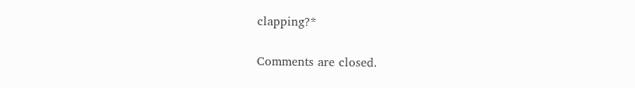clapping?*

Comments are closed.